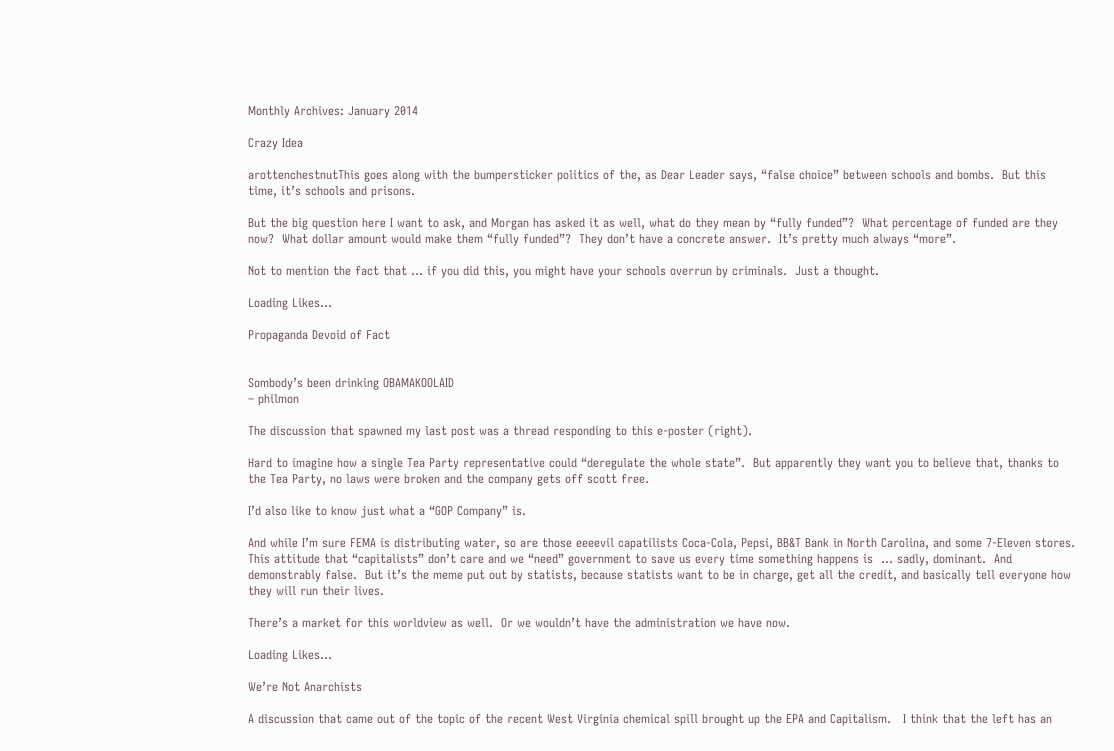Monthly Archives: January 2014

Crazy Idea

arottenchestnutThis goes along with the bumpersticker politics of the, as Dear Leader says, “false choice” between schools and bombs.  But this time, it’s schools and prisons.

But the big question here I want to ask, and Morgan has asked it as well, what do they mean by “fully funded”?  What percentage of funded are they now?  What dollar amount would make them “fully funded”?  They don’t have a concrete answer.  It’s pretty much always “more”.

Not to mention the fact that … if you did this, you might have your schools overrun by criminals.  Just a thought.

Loading Likes...

Propaganda Devoid of Fact


Sombody’s been drinking OBAMAKOOLAID
– philmon

The discussion that spawned my last post was a thread responding to this e-poster (right).

Hard to imagine how a single Tea Party representative could “deregulate the whole state”.  But apparently they want you to believe that, thanks to the Tea Party, no laws were broken and the company gets off scott free.

I’d also like to know just what a “GOP Company” is.

And while I’m sure FEMA is distributing water, so are those eeeevil capatilists Coca-Cola, Pepsi, BB&T Bank in North Carolina, and some 7-Eleven stores.  This attitude that “capitalists” don’t care and we “need” government to save us every time something happens is  … sadly, dominant.  And demonstrably false.  But it’s the meme put out by statists, because statists want to be in charge, get all the credit, and basically tell everyone how they will run their lives.

There’s a market for this worldview as well.  Or we wouldn’t have the administration we have now.

Loading Likes...

We’re Not Anarchists

A discussion that came out of the topic of the recent West Virginia chemical spill brought up the EPA and Capitalism.   I think that the left has an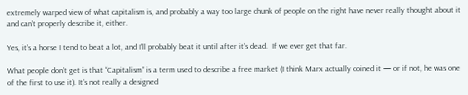extremely warped view of what capitalism is, and probably a way too large chunk of people on the right have never really thought about it and can’t properly describe it, either.

Yes, it’s a horse I tend to beat a lot, and I’ll probably beat it until after it’s dead.  If we ever get that far.

What people don’t get is that “Capitalism” is a term used to describe a free market (I think Marx actually coined it — or if not, he was one of the first to use it). It’s not really a designed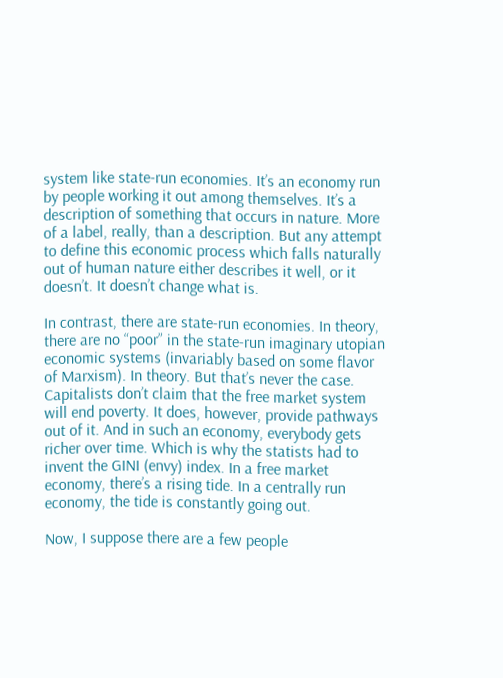system like state-run economies. It’s an economy run by people working it out among themselves. It’s a description of something that occurs in nature. More of a label, really, than a description. But any attempt to define this economic process which falls naturally out of human nature either describes it well, or it doesn’t. It doesn’t change what is.

In contrast, there are state-run economies. In theory, there are no “poor” in the state-run imaginary utopian economic systems (invariably based on some flavor of Marxism). In theory. But that’s never the case. Capitalists don’t claim that the free market system will end poverty. It does, however, provide pathways out of it. And in such an economy, everybody gets richer over time. Which is why the statists had to invent the GINI (envy) index. In a free market economy, there’s a rising tide. In a centrally run economy, the tide is constantly going out.

Now, I suppose there are a few people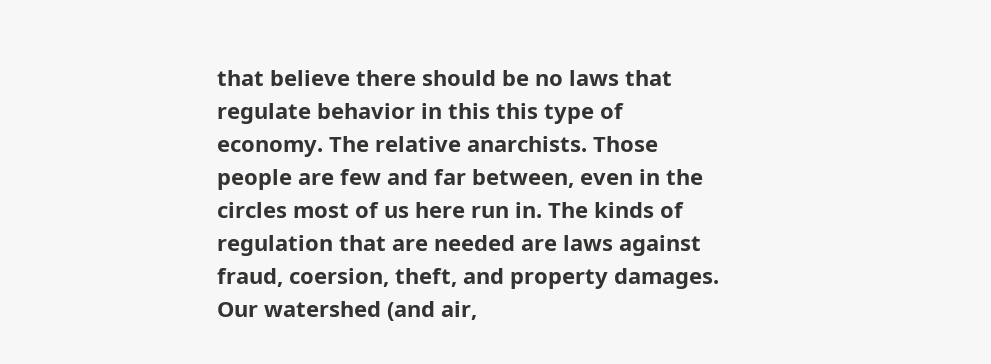that believe there should be no laws that regulate behavior in this this type of economy. The relative anarchists. Those people are few and far between, even in the circles most of us here run in. The kinds of regulation that are needed are laws against fraud, coersion, theft, and property damages. Our watershed (and air,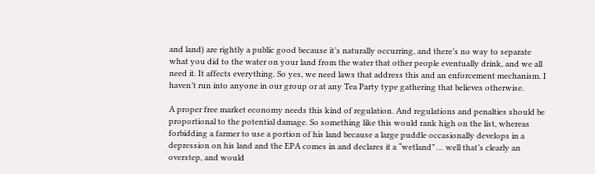and land) are rightly a public good because it’s naturally occurring, and there’s no way to separate what you did to the water on your land from the water that other people eventually drink, and we all need it. It affects everything. So yes, we need laws that address this and an enforcement mechanism. I haven’t run into anyone in our group or at any Tea Party type gathering that believes otherwise.

A proper free market economy needs this kind of regulation. And regulations and penalties should be proportional to the potential damage. So something like this would rank high on the list, whereas forbidding a farmer to use a portion of his land because a large puddle occasionally develops in a depression on his land and the EPA comes in and declares it a “wetland” … well that’s clearly an overstep, and would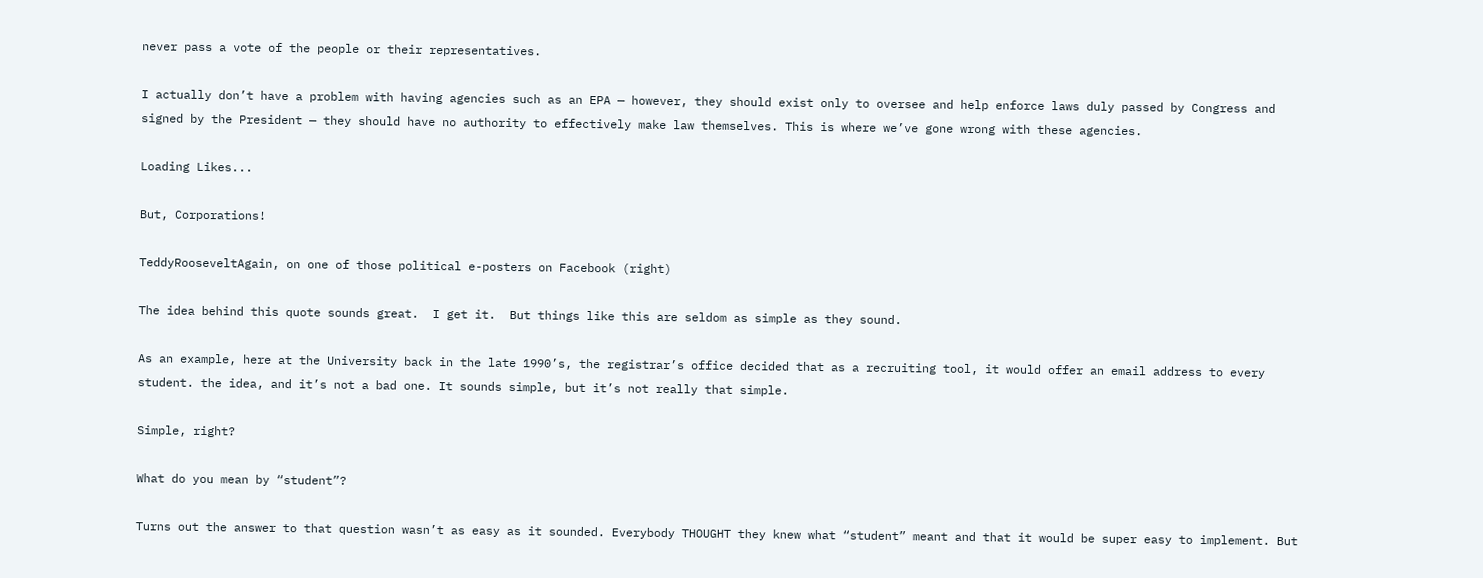never pass a vote of the people or their representatives.

I actually don’t have a problem with having agencies such as an EPA — however, they should exist only to oversee and help enforce laws duly passed by Congress and signed by the President — they should have no authority to effectively make law themselves. This is where we’ve gone wrong with these agencies.

Loading Likes...

But, Corporations!

TeddyRooseveltAgain, on one of those political e-posters on Facebook (right)

The idea behind this quote sounds great.  I get it.  But things like this are seldom as simple as they sound.

As an example, here at the University back in the late 1990’s, the registrar’s office decided that as a recruiting tool, it would offer an email address to every student. the idea, and it’s not a bad one. It sounds simple, but it’s not really that simple.

Simple, right?

What do you mean by “student”?

Turns out the answer to that question wasn’t as easy as it sounded. Everybody THOUGHT they knew what “student” meant and that it would be super easy to implement. But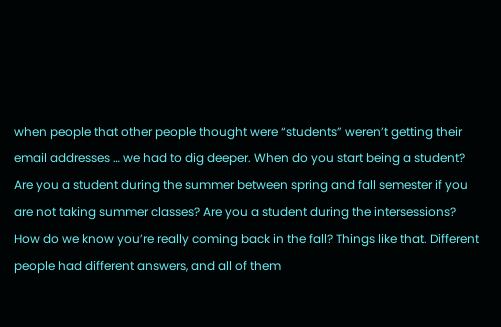when people that other people thought were “students” weren’t getting their email addresses … we had to dig deeper. When do you start being a student? Are you a student during the summer between spring and fall semester if you are not taking summer classes? Are you a student during the intersessions? How do we know you’re really coming back in the fall? Things like that. Different people had different answers, and all of them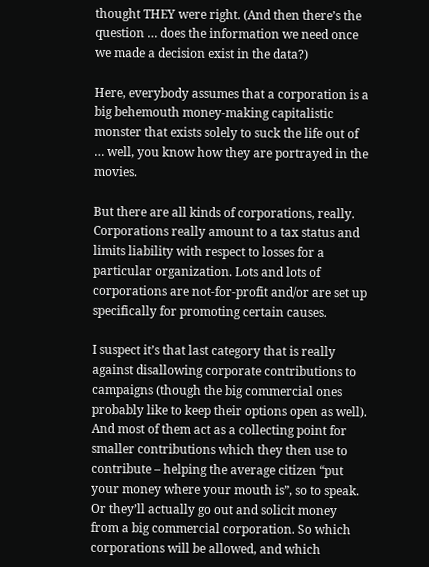thought THEY were right. (And then there’s the question … does the information we need once we made a decision exist in the data?)

Here, everybody assumes that a corporation is a big behemouth money-making capitalistic monster that exists solely to suck the life out of … well, you know how they are portrayed in the movies.

But there are all kinds of corporations, really. Corporations really amount to a tax status and limits liability with respect to losses for a particular organization. Lots and lots of corporations are not-for-profit and/or are set up specifically for promoting certain causes.

I suspect it’s that last category that is really against disallowing corporate contributions to campaigns (though the big commercial ones probably like to keep their options open as well). And most of them act as a collecting point for smaller contributions which they then use to contribute – helping the average citizen “put your money where your mouth is”, so to speak. Or they’ll actually go out and solicit money from a big commercial corporation. So which corporations will be allowed, and which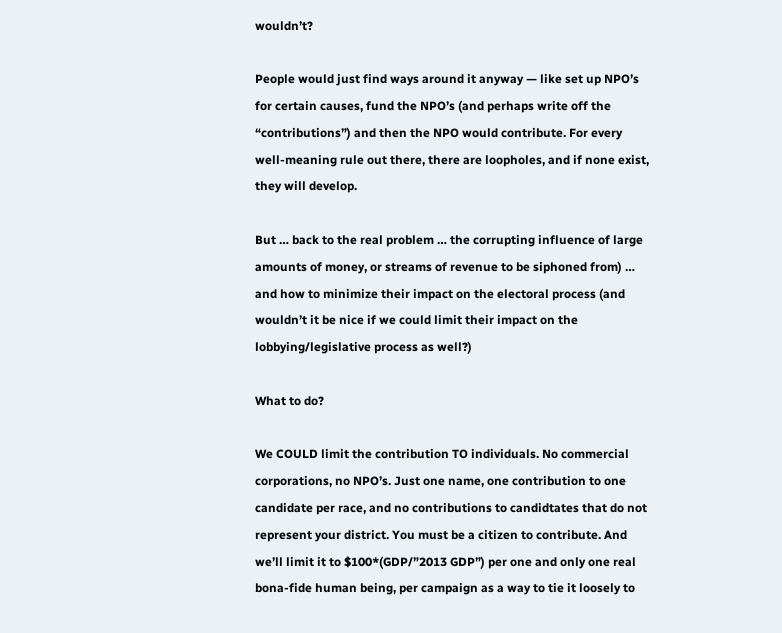wouldn’t?

People would just find ways around it anyway — like set up NPO’s for certain causes, fund the NPO’s (and perhaps write off the “contributions”) and then the NPO would contribute. For every well-meaning rule out there, there are loopholes, and if none exist, they will develop.

But … back to the real problem … the corrupting influence of large amounts of money, or streams of revenue to be siphoned from) … and how to minimize their impact on the electoral process (and wouldn’t it be nice if we could limit their impact on the lobbying/legislative process as well?)

What to do?

We COULD limit the contribution TO individuals. No commercial corporations, no NPO’s. Just one name, one contribution to one candidate per race, and no contributions to candidtates that do not represent your district. You must be a citizen to contribute. And we’ll limit it to $100*(GDP/”2013 GDP”) per one and only one real bona-fide human being, per campaign as a way to tie it loosely to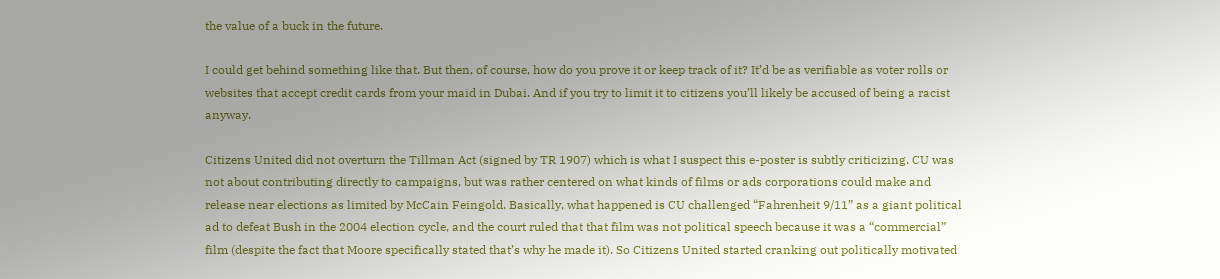the value of a buck in the future.

I could get behind something like that. But then, of course, how do you prove it or keep track of it? It’d be as verifiable as voter rolls or websites that accept credit cards from your maid in Dubai. And if you try to limit it to citizens you’ll likely be accused of being a racist anyway.

Citizens United did not overturn the Tillman Act (signed by TR 1907) which is what I suspect this e-poster is subtly criticizing. CU was not about contributing directly to campaigns, but was rather centered on what kinds of films or ads corporations could make and release near elections as limited by McCain Feingold. Basically, what happened is CU challenged “Fahrenheit 9/11” as a giant political ad to defeat Bush in the 2004 election cycle, and the court ruled that that film was not political speech because it was a “commercial” film (despite the fact that Moore specifically stated that’s why he made it). So Citizens United started cranking out politically motivated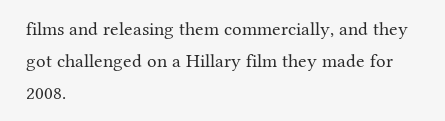films and releasing them commercially, and they got challenged on a Hillary film they made for 2008.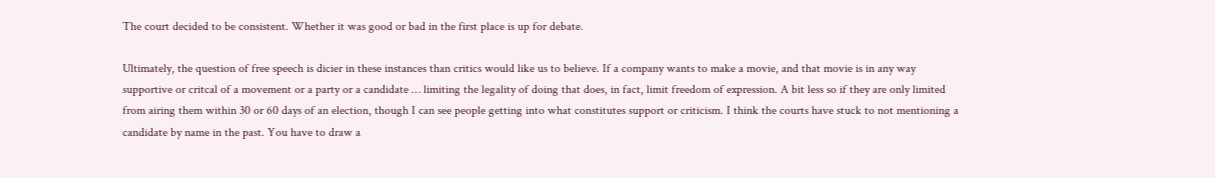The court decided to be consistent. Whether it was good or bad in the first place is up for debate.

Ultimately, the question of free speech is dicier in these instances than critics would like us to believe. If a company wants to make a movie, and that movie is in any way supportive or critcal of a movement or a party or a candidate … limiting the legality of doing that does, in fact, limit freedom of expression. A bit less so if they are only limited from airing them within 30 or 60 days of an election, though I can see people getting into what constitutes support or criticism. I think the courts have stuck to not mentioning a candidate by name in the past. You have to draw a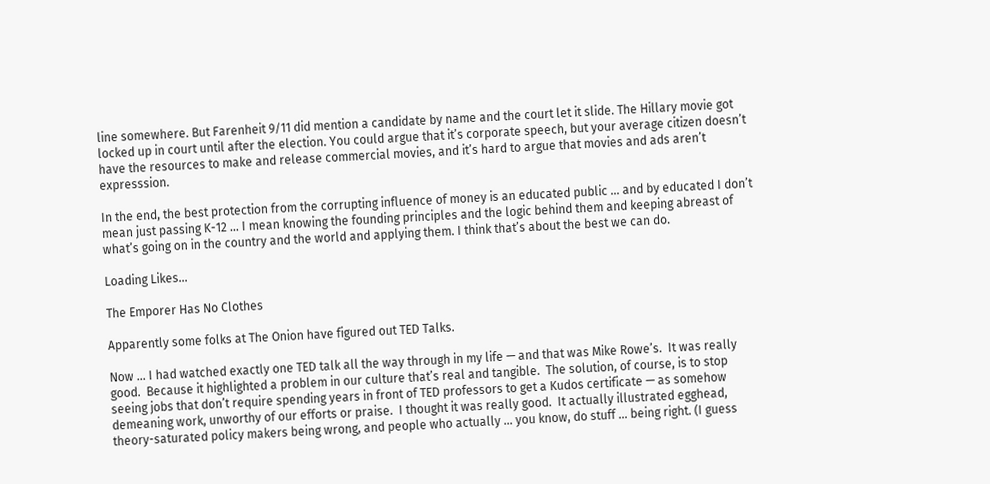line somewhere. But Farenheit 9/11 did mention a candidate by name and the court let it slide. The Hillary movie got locked up in court until after the election. You could argue that it’s corporate speech, but your average citizen doesn’t have the resources to make and release commercial movies, and it’s hard to argue that movies and ads aren’t expresssion.

In the end, the best protection from the corrupting influence of money is an educated public … and by educated I don’t mean just passing K-12 … I mean knowing the founding principles and the logic behind them and keeping abreast of what’s going on in the country and the world and applying them. I think that’s about the best we can do.

Loading Likes...

The Emporer Has No Clothes

Apparently some folks at The Onion have figured out TED Talks.

Now … I had watched exactly one TED talk all the way through in my life — and that was Mike Rowe’s.  It was really good.  Because it highlighted a problem in our culture that’s real and tangible.  The solution, of course, is to stop seeing jobs that don’t require spending years in front of TED professors to get a Kudos certificate — as somehow demeaning work, unworthy of our efforts or praise.  I thought it was really good.  It actually illustrated egghead, theory-saturated policy makers being wrong, and people who actually … you know, do stuff … being right. (I guess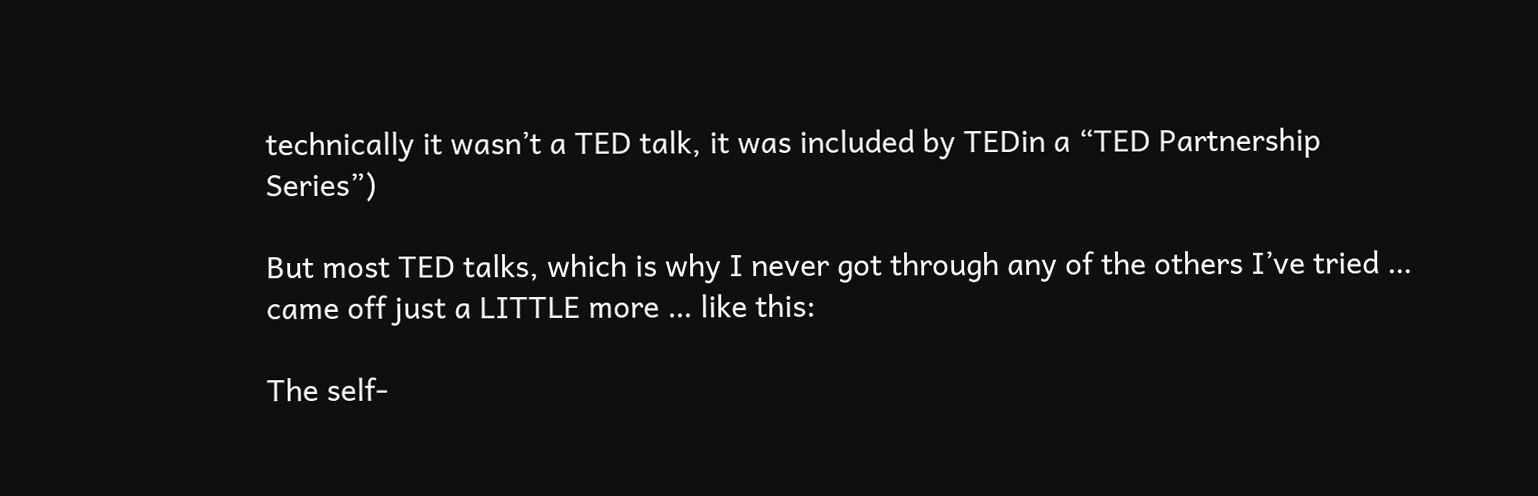technically it wasn’t a TED talk, it was included by TEDin a “TED Partnership Series”)

But most TED talks, which is why I never got through any of the others I’ve tried … came off just a LITTLE more … like this:

The self-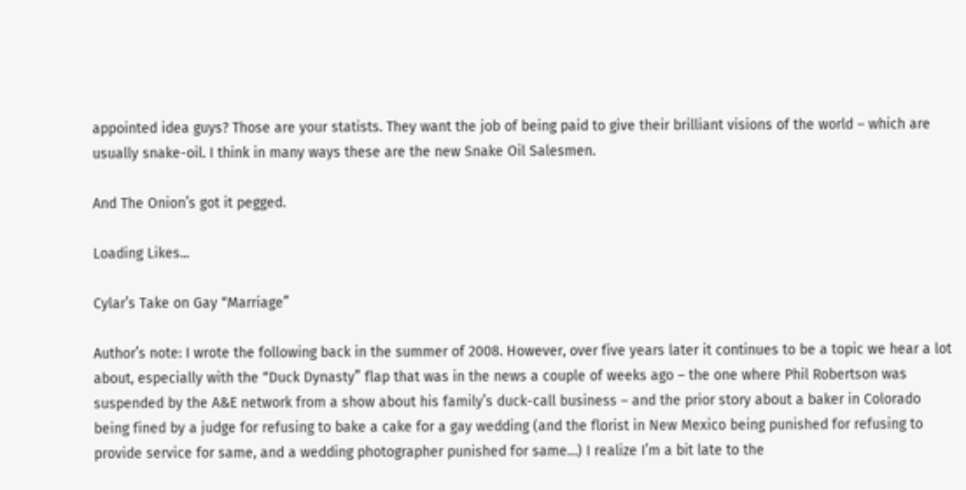appointed idea guys? Those are your statists. They want the job of being paid to give their brilliant visions of the world – which are usually snake-oil. I think in many ways these are the new Snake Oil Salesmen.

And The Onion’s got it pegged.

Loading Likes...

Cylar’s Take on Gay “Marriage”

Author’s note: I wrote the following back in the summer of 2008. However, over five years later it continues to be a topic we hear a lot about, especially with the “Duck Dynasty” flap that was in the news a couple of weeks ago – the one where Phil Robertson was suspended by the A&E network from a show about his family’s duck-call business – and the prior story about a baker in Colorado being fined by a judge for refusing to bake a cake for a gay wedding (and the florist in New Mexico being punished for refusing to provide service for same, and a wedding photographer punished for same…) I realize I’m a bit late to the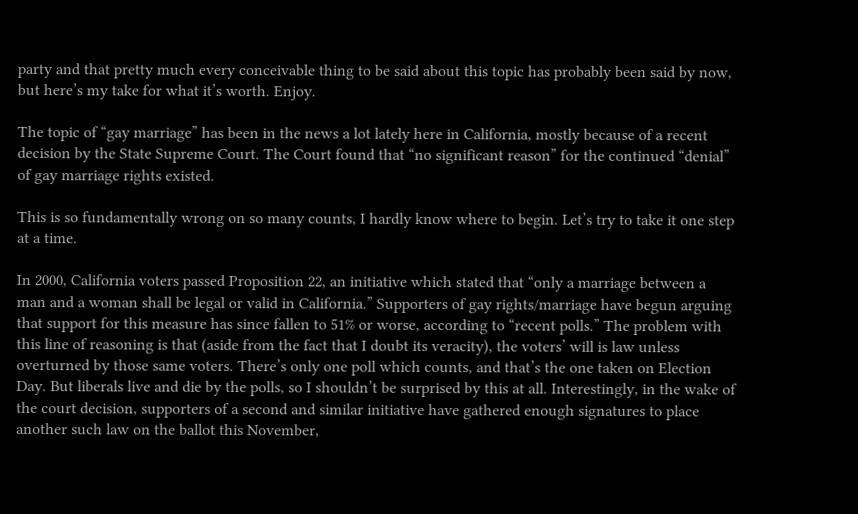party and that pretty much every conceivable thing to be said about this topic has probably been said by now, but here’s my take for what it’s worth. Enjoy.

The topic of “gay marriage” has been in the news a lot lately here in California, mostly because of a recent decision by the State Supreme Court. The Court found that “no significant reason” for the continued “denial” of gay marriage rights existed.

This is so fundamentally wrong on so many counts, I hardly know where to begin. Let’s try to take it one step at a time.

In 2000, California voters passed Proposition 22, an initiative which stated that “only a marriage between a man and a woman shall be legal or valid in California.” Supporters of gay rights/marriage have begun arguing that support for this measure has since fallen to 51% or worse, according to “recent polls.” The problem with this line of reasoning is that (aside from the fact that I doubt its veracity), the voters’ will is law unless overturned by those same voters. There’s only one poll which counts, and that’s the one taken on Election Day. But liberals live and die by the polls, so I shouldn’t be surprised by this at all. Interestingly, in the wake of the court decision, supporters of a second and similar initiative have gathered enough signatures to place another such law on the ballot this November,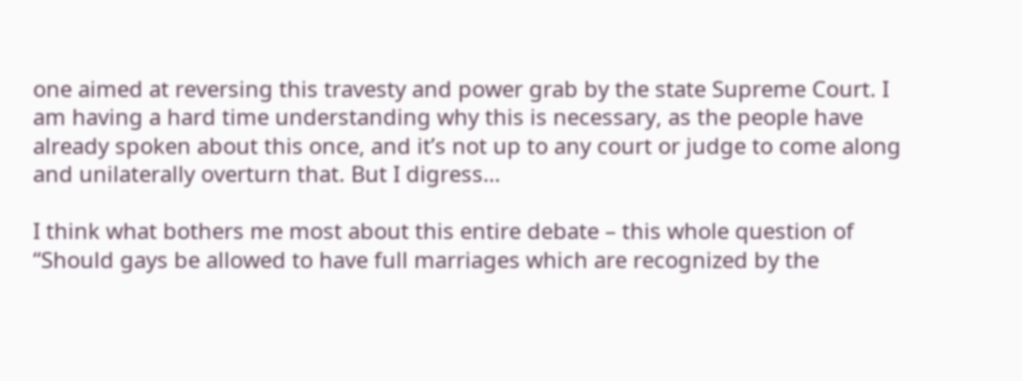one aimed at reversing this travesty and power grab by the state Supreme Court. I am having a hard time understanding why this is necessary, as the people have already spoken about this once, and it’s not up to any court or judge to come along and unilaterally overturn that. But I digress…

I think what bothers me most about this entire debate – this whole question of “Should gays be allowed to have full marriages which are recognized by the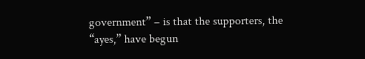government” – is that the supporters, the “ayes,” have begun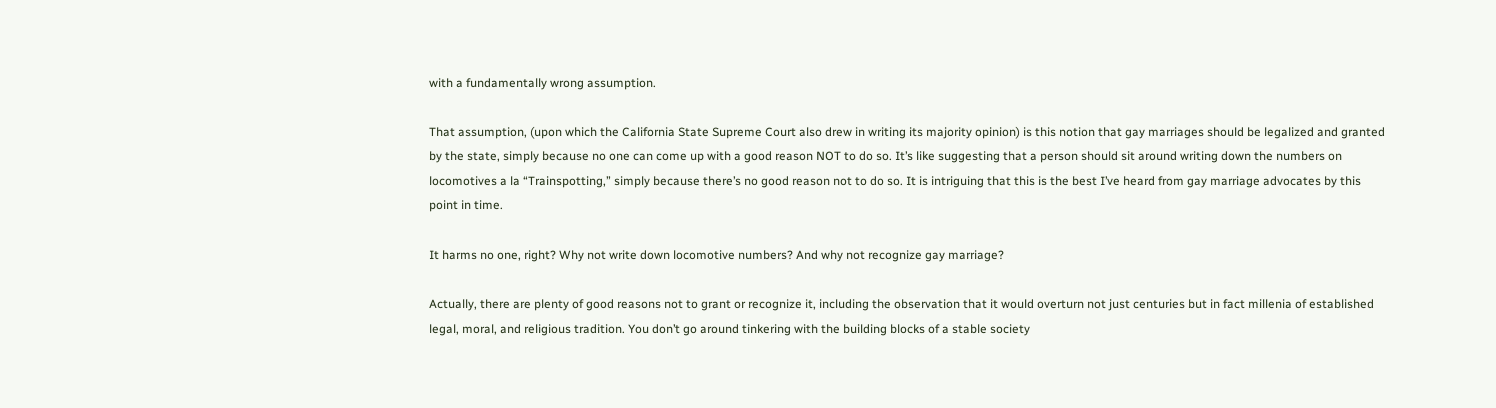with a fundamentally wrong assumption.

That assumption, (upon which the California State Supreme Court also drew in writing its majority opinion) is this notion that gay marriages should be legalized and granted by the state, simply because no one can come up with a good reason NOT to do so. It’s like suggesting that a person should sit around writing down the numbers on locomotives a la “Trainspotting,” simply because there’s no good reason not to do so. It is intriguing that this is the best I’ve heard from gay marriage advocates by this point in time.

It harms no one, right? Why not write down locomotive numbers? And why not recognize gay marriage?

Actually, there are plenty of good reasons not to grant or recognize it, including the observation that it would overturn not just centuries but in fact millenia of established legal, moral, and religious tradition. You don’t go around tinkering with the building blocks of a stable society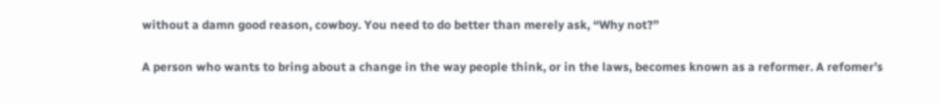without a damn good reason, cowboy. You need to do better than merely ask, “Why not?”

A person who wants to bring about a change in the way people think, or in the laws, becomes known as a reformer. A refomer’s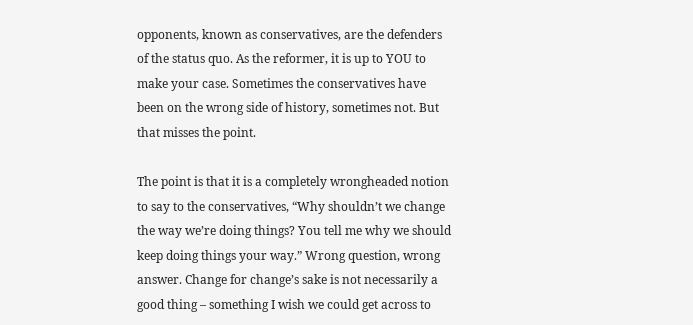opponents, known as conservatives, are the defenders of the status quo. As the reformer, it is up to YOU to make your case. Sometimes the conservatives have been on the wrong side of history, sometimes not. But that misses the point.

The point is that it is a completely wrongheaded notion to say to the conservatives, “Why shouldn’t we change the way we’re doing things? You tell me why we should keep doing things your way.” Wrong question, wrong answer. Change for change’s sake is not necessarily a good thing – something I wish we could get across to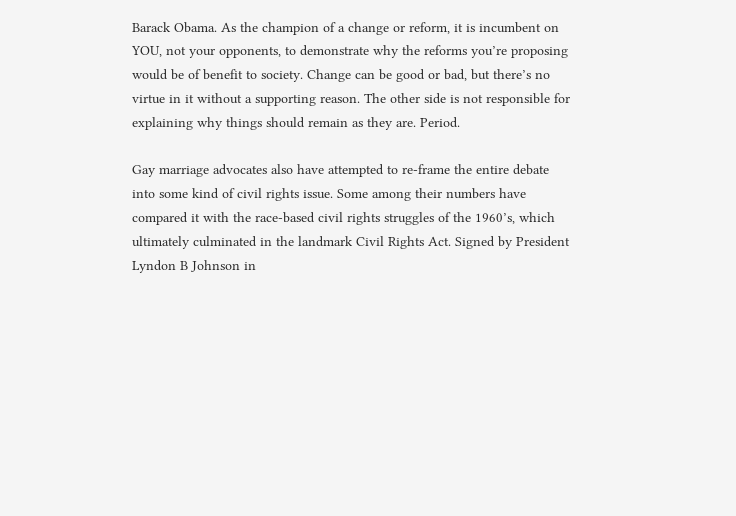Barack Obama. As the champion of a change or reform, it is incumbent on YOU, not your opponents, to demonstrate why the reforms you’re proposing would be of benefit to society. Change can be good or bad, but there’s no virtue in it without a supporting reason. The other side is not responsible for explaining why things should remain as they are. Period.

Gay marriage advocates also have attempted to re-frame the entire debate into some kind of civil rights issue. Some among their numbers have compared it with the race-based civil rights struggles of the 1960’s, which ultimately culminated in the landmark Civil Rights Act. Signed by President Lyndon B Johnson in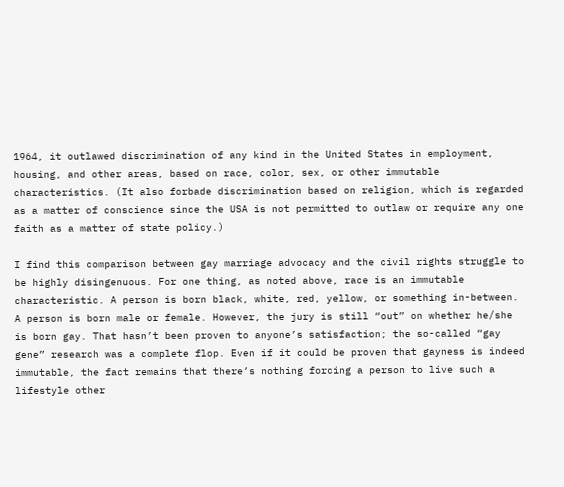1964, it outlawed discrimination of any kind in the United States in employment, housing, and other areas, based on race, color, sex, or other immutable characteristics. (It also forbade discrimination based on religion, which is regarded as a matter of conscience since the USA is not permitted to outlaw or require any one faith as a matter of state policy.)

I find this comparison between gay marriage advocacy and the civil rights struggle to be highly disingenuous. For one thing, as noted above, race is an immutable characteristic. A person is born black, white, red, yellow, or something in-between. A person is born male or female. However, the jury is still “out” on whether he/she is born gay. That hasn’t been proven to anyone’s satisfaction; the so-called “gay gene” research was a complete flop. Even if it could be proven that gayness is indeed immutable, the fact remains that there’s nothing forcing a person to live such a lifestyle other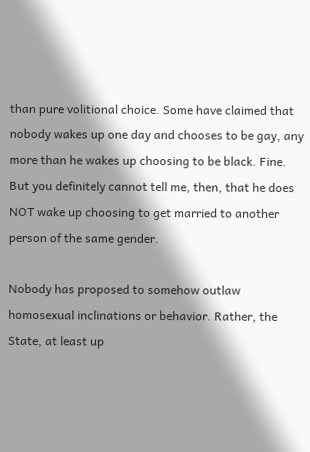than pure volitional choice. Some have claimed that nobody wakes up one day and chooses to be gay, any more than he wakes up choosing to be black. Fine. But you definitely cannot tell me, then, that he does NOT wake up choosing to get married to another person of the same gender.

Nobody has proposed to somehow outlaw homosexual inclinations or behavior. Rather, the State, at least up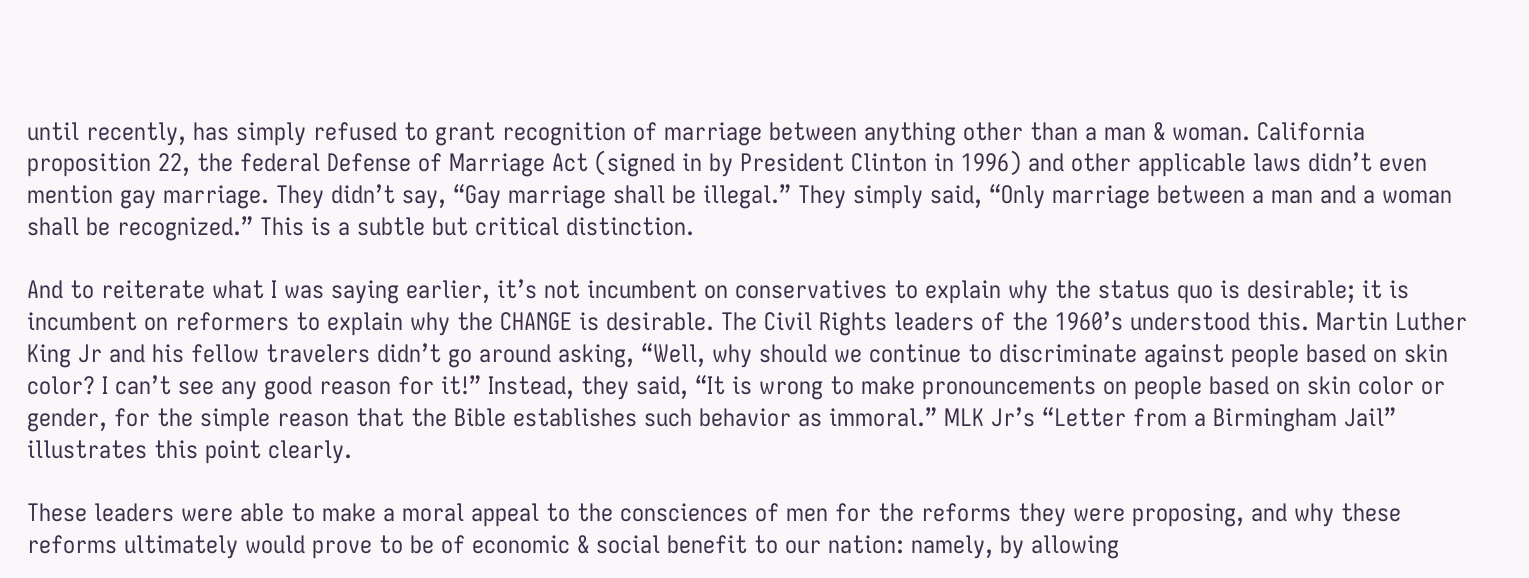until recently, has simply refused to grant recognition of marriage between anything other than a man & woman. California proposition 22, the federal Defense of Marriage Act (signed in by President Clinton in 1996) and other applicable laws didn’t even mention gay marriage. They didn’t say, “Gay marriage shall be illegal.” They simply said, “Only marriage between a man and a woman shall be recognized.” This is a subtle but critical distinction.

And to reiterate what I was saying earlier, it’s not incumbent on conservatives to explain why the status quo is desirable; it is incumbent on reformers to explain why the CHANGE is desirable. The Civil Rights leaders of the 1960’s understood this. Martin Luther King Jr and his fellow travelers didn’t go around asking, “Well, why should we continue to discriminate against people based on skin color? I can’t see any good reason for it!” Instead, they said, “It is wrong to make pronouncements on people based on skin color or gender, for the simple reason that the Bible establishes such behavior as immoral.” MLK Jr’s “Letter from a Birmingham Jail” illustrates this point clearly.

These leaders were able to make a moral appeal to the consciences of men for the reforms they were proposing, and why these reforms ultimately would prove to be of economic & social benefit to our nation: namely, by allowing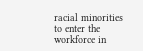racial minorities to enter the workforce in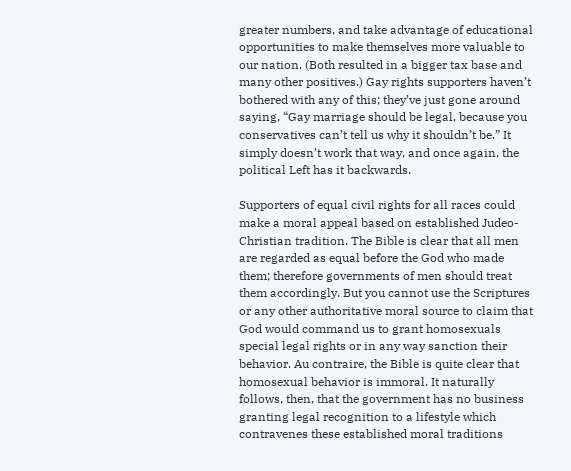greater numbers, and take advantage of educational opportunities to make themselves more valuable to our nation. (Both resulted in a bigger tax base and many other positives.) Gay rights supporters haven’t bothered with any of this; they’ve just gone around saying, “Gay marriage should be legal, because you conservatives can’t tell us why it shouldn’t be.” It simply doesn’t work that way, and once again, the political Left has it backwards.

Supporters of equal civil rights for all races could make a moral appeal based on established Judeo-Christian tradition. The Bible is clear that all men are regarded as equal before the God who made them; therefore governments of men should treat them accordingly. But you cannot use the Scriptures or any other authoritative moral source to claim that God would command us to grant homosexuals special legal rights or in any way sanction their behavior. Au contraire, the Bible is quite clear that homosexual behavior is immoral. It naturally follows, then, that the government has no business granting legal recognition to a lifestyle which contravenes these established moral traditions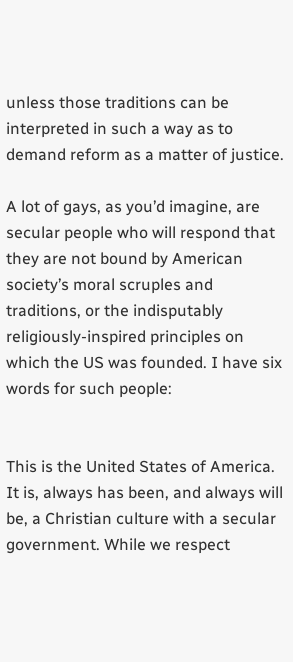unless those traditions can be interpreted in such a way as to demand reform as a matter of justice.

A lot of gays, as you’d imagine, are secular people who will respond that they are not bound by American society’s moral scruples and traditions, or the indisputably religiously-inspired principles on which the US was founded. I have six words for such people:


This is the United States of America. It is, always has been, and always will be, a Christian culture with a secular government. While we respect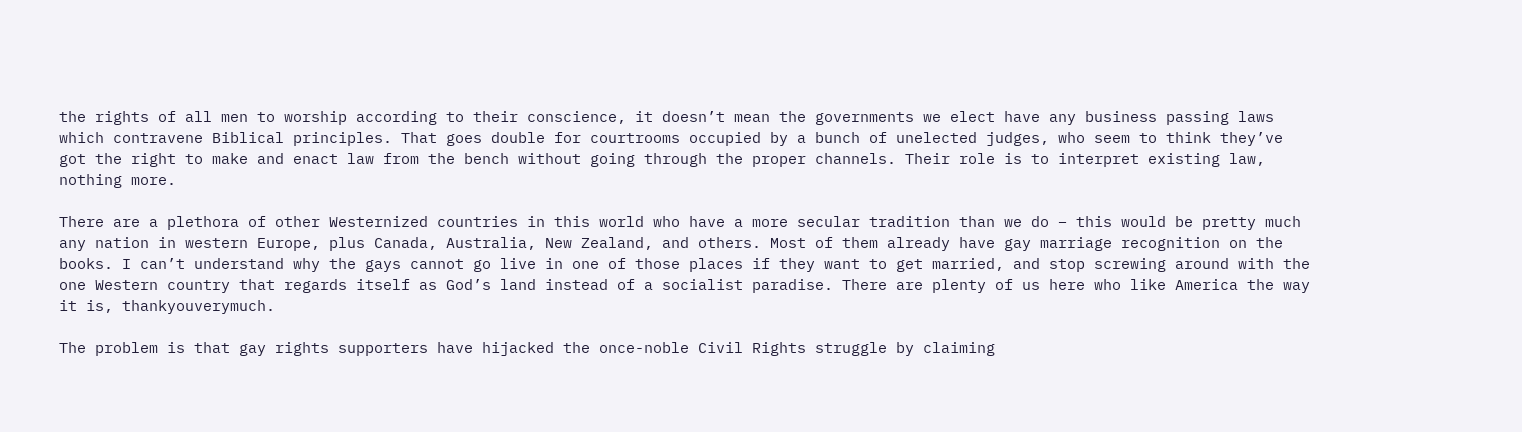the rights of all men to worship according to their conscience, it doesn’t mean the governments we elect have any business passing laws which contravene Biblical principles. That goes double for courtrooms occupied by a bunch of unelected judges, who seem to think they’ve got the right to make and enact law from the bench without going through the proper channels. Their role is to interpret existing law, nothing more.

There are a plethora of other Westernized countries in this world who have a more secular tradition than we do – this would be pretty much any nation in western Europe, plus Canada, Australia, New Zealand, and others. Most of them already have gay marriage recognition on the books. I can’t understand why the gays cannot go live in one of those places if they want to get married, and stop screwing around with the one Western country that regards itself as God’s land instead of a socialist paradise. There are plenty of us here who like America the way it is, thankyouverymuch.

The problem is that gay rights supporters have hijacked the once-noble Civil Rights struggle by claiming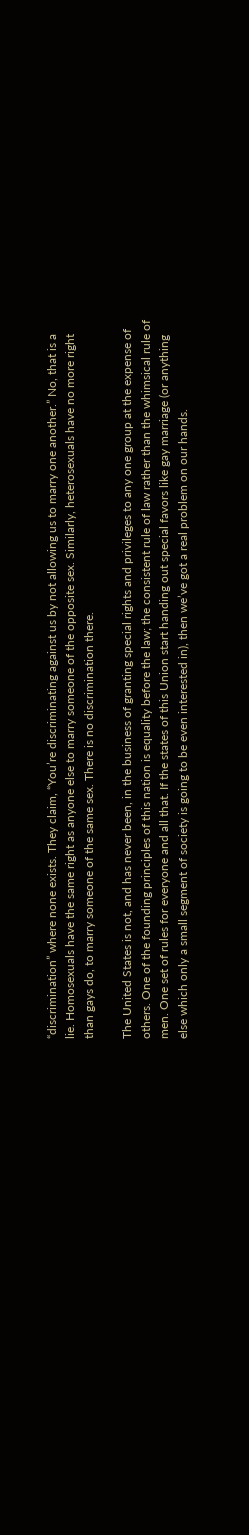“discrimination” where none exists. They claim, “You’re discriminating against us by not allowing us to marry one another.” No, that is a lie. Homosexuals have the same right as anyone else to marry someone of the opposite sex. Similarly, heterosexuals have no more right than gays do, to marry someone of the same sex. There is no discrimination there.

The United States is not, and has never been, in the business of granting special rights and privileges to any one group at the expense of others. One of the founding principles of this nation is equality before the law; the consistent rule of law rather than the whimsical rule of men. One set of rules for everyone and all that. If the states of this Union start handing out special favors like gay marriage (or anything else which only a small segment of society is going to be even interested in), then we’ve got a real problem on our hands.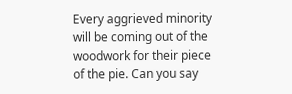Every aggrieved minority will be coming out of the woodwork for their piece of the pie. Can you say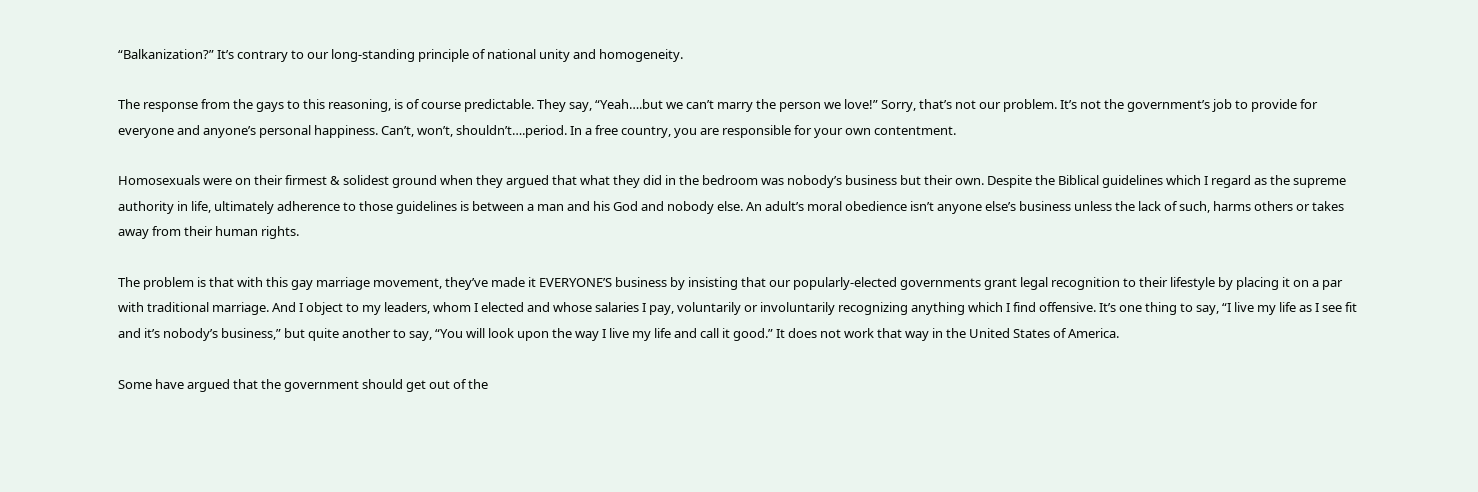“Balkanization?” It’s contrary to our long-standing principle of national unity and homogeneity.

The response from the gays to this reasoning, is of course predictable. They say, “Yeah….but we can’t marry the person we love!” Sorry, that’s not our problem. It’s not the government’s job to provide for everyone and anyone’s personal happiness. Can’t, won’t, shouldn’t….period. In a free country, you are responsible for your own contentment.

Homosexuals were on their firmest & solidest ground when they argued that what they did in the bedroom was nobody’s business but their own. Despite the Biblical guidelines which I regard as the supreme authority in life, ultimately adherence to those guidelines is between a man and his God and nobody else. An adult’s moral obedience isn’t anyone else’s business unless the lack of such, harms others or takes away from their human rights.

The problem is that with this gay marriage movement, they’ve made it EVERYONE’S business by insisting that our popularly-elected governments grant legal recognition to their lifestyle by placing it on a par with traditional marriage. And I object to my leaders, whom I elected and whose salaries I pay, voluntarily or involuntarily recognizing anything which I find offensive. It’s one thing to say, “I live my life as I see fit and it’s nobody’s business,” but quite another to say, “You will look upon the way I live my life and call it good.” It does not work that way in the United States of America.

Some have argued that the government should get out of the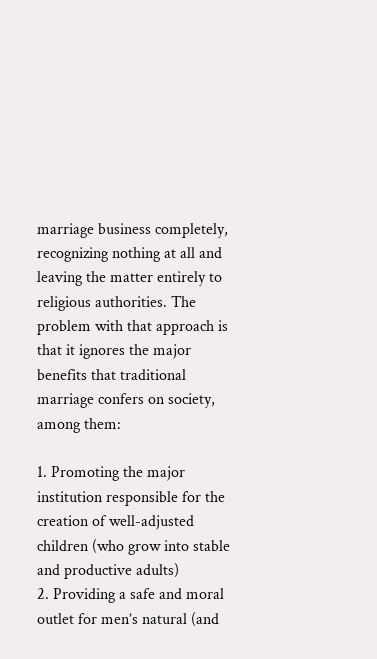marriage business completely, recognizing nothing at all and leaving the matter entirely to religious authorities. The problem with that approach is that it ignores the major benefits that traditional marriage confers on society, among them:

1. Promoting the major institution responsible for the creation of well-adjusted children (who grow into stable and productive adults)
2. Providing a safe and moral outlet for men’s natural (and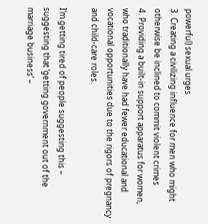powerful) sexual urges
3. Creating a civilizing influence for men who might otherwise be inclined to commit violent crimes
4. Providing a built-in support apparatus for women, who traditionally have had fewer educational and vocational opportunities due to the rigors of pregnancy and child-care roles.

I’m getting tired of people suggesting this – suggesting that ‘getting government out of the marriage business’ –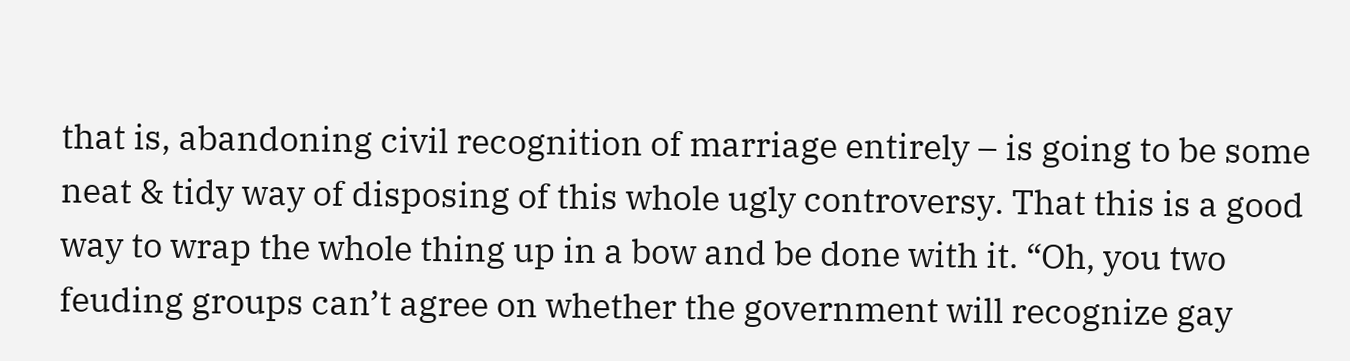that is, abandoning civil recognition of marriage entirely – is going to be some neat & tidy way of disposing of this whole ugly controversy. That this is a good way to wrap the whole thing up in a bow and be done with it. “Oh, you two feuding groups can’t agree on whether the government will recognize gay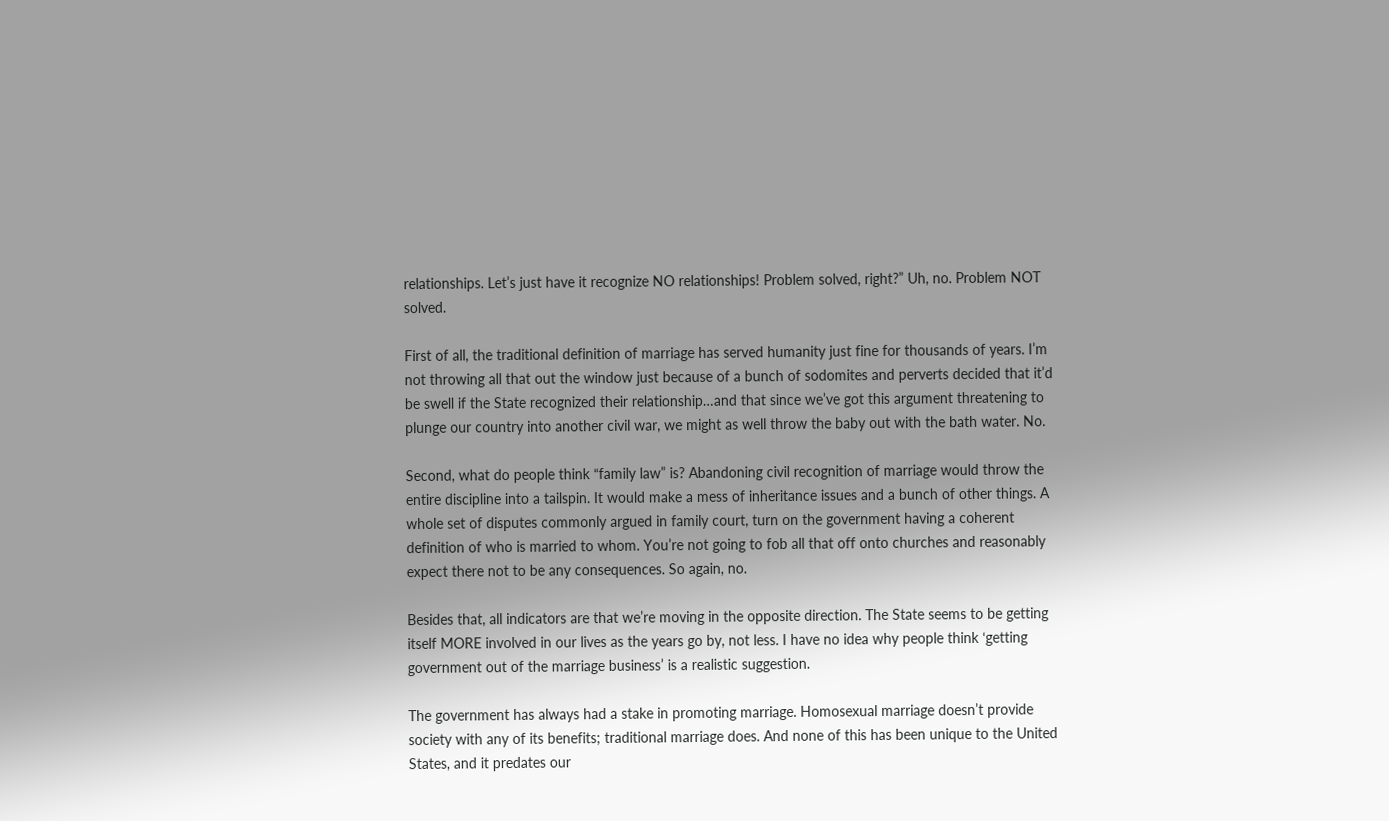relationships. Let’s just have it recognize NO relationships! Problem solved, right?” Uh, no. Problem NOT solved.

First of all, the traditional definition of marriage has served humanity just fine for thousands of years. I’m not throwing all that out the window just because of a bunch of sodomites and perverts decided that it’d be swell if the State recognized their relationship…and that since we’ve got this argument threatening to plunge our country into another civil war, we might as well throw the baby out with the bath water. No.

Second, what do people think “family law” is? Abandoning civil recognition of marriage would throw the entire discipline into a tailspin. It would make a mess of inheritance issues and a bunch of other things. A whole set of disputes commonly argued in family court, turn on the government having a coherent definition of who is married to whom. You’re not going to fob all that off onto churches and reasonably expect there not to be any consequences. So again, no.

Besides that, all indicators are that we’re moving in the opposite direction. The State seems to be getting itself MORE involved in our lives as the years go by, not less. I have no idea why people think ‘getting government out of the marriage business’ is a realistic suggestion.

The government has always had a stake in promoting marriage. Homosexual marriage doesn’t provide society with any of its benefits; traditional marriage does. And none of this has been unique to the United States, and it predates our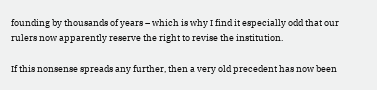founding by thousands of years – which is why I find it especially odd that our rulers now apparently reserve the right to revise the institution.

If this nonsense spreads any further, then a very old precedent has now been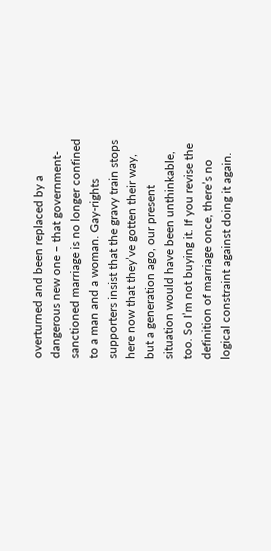overturned and been replaced by a dangerous new one – that government-sanctioned marriage is no longer confined to a man and a woman. Gay-rights supporters insist that the gravy train stops here now that they’ve gotten their way, but a generation ago, our present situation would have been unthinkable, too. So I’m not buying it. If you revise the definition of marriage once, there’s no logical constraint against doing it again.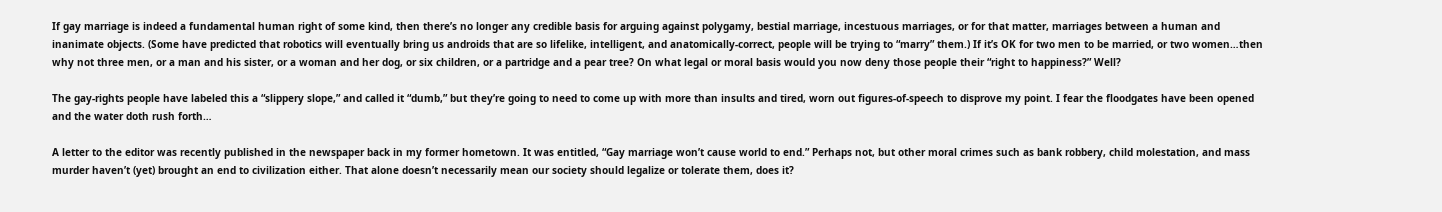If gay marriage is indeed a fundamental human right of some kind, then there’s no longer any credible basis for arguing against polygamy, bestial marriage, incestuous marriages, or for that matter, marriages between a human and inanimate objects. (Some have predicted that robotics will eventually bring us androids that are so lifelike, intelligent, and anatomically-correct, people will be trying to “marry” them.) If it’s OK for two men to be married, or two women…then why not three men, or a man and his sister, or a woman and her dog, or six children, or a partridge and a pear tree? On what legal or moral basis would you now deny those people their “right to happiness?” Well?

The gay-rights people have labeled this a “slippery slope,” and called it “dumb,” but they’re going to need to come up with more than insults and tired, worn out figures-of-speech to disprove my point. I fear the floodgates have been opened and the water doth rush forth…

A letter to the editor was recently published in the newspaper back in my former hometown. It was entitled, “Gay marriage won’t cause world to end.” Perhaps not, but other moral crimes such as bank robbery, child molestation, and mass murder haven’t (yet) brought an end to civilization either. That alone doesn’t necessarily mean our society should legalize or tolerate them, does it?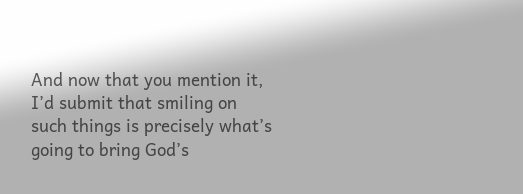And now that you mention it, I’d submit that smiling on such things is precisely what’s going to bring God’s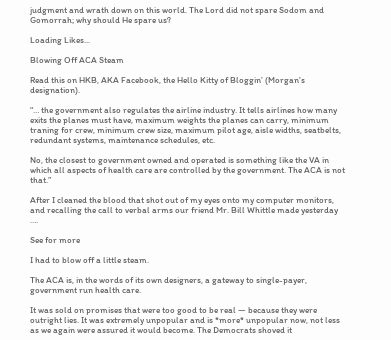judgment and wrath down on this world. The Lord did not spare Sodom and Gomorrah; why should He spare us?

Loading Likes...

Blowing Off ACA Steam

Read this on HKB, AKA Facebook, the Hello Kitty of Bloggin’ (Morgan’s designation).

“… the government also regulates the airline industry. It tells airlines how many exits the planes must have, maximum weights the planes can carry, minimum traning for crew, minimum crew size, maximum pilot age, aisle widths, seatbelts, redundant systems, maintenance schedules, etc.

No, the closest to government owned and operated is something like the VA in which all aspects of health care are controlled by the government. The ACA is not that.”

After I cleaned the blood that shot out of my eyes onto my computer monitors, and recalling the call to verbal arms our friend Mr. Bill Whittle made yesterday ….

See for more

I had to blow off a little steam.

The ACA is, in the words of its own designers, a gateway to single-payer, government run health care.

It was sold on promises that were too good to be real — because they were outright lies. It was extremely unpopular and is *more* unpopular now, not less as we again were assured it would become. The Democrats shoved it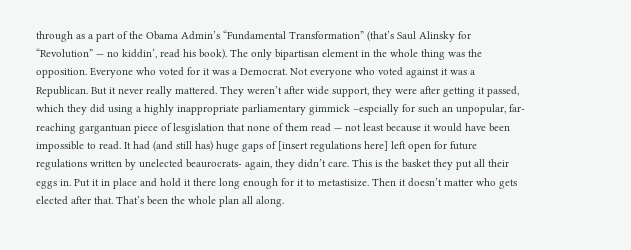through as a part of the Obama Admin’s “Fundamental Transformation” (that’s Saul Alinsky for “Revolution” — no kiddin’, read his book). The only bipartisan element in the whole thing was the opposition. Everyone who voted for it was a Democrat. Not everyone who voted against it was a Republican. But it never really mattered. They weren’t after wide support, they were after getting it passed, which they did using a highly inappropriate parliamentary gimmick –espcially for such an unpopular, far-reaching gargantuan piece of lesgislation that none of them read — not least because it would have been impossible to read. It had (and still has) huge gaps of [insert regulations here] left open for future regulations written by unelected beaurocrats- again, they didn’t care. This is the basket they put all their eggs in. Put it in place and hold it there long enough for it to metastisize. Then it doesn’t matter who gets elected after that. That’s been the whole plan all along.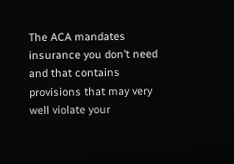The ACA mandates insurance you don’t need and that contains provisions that may very well violate your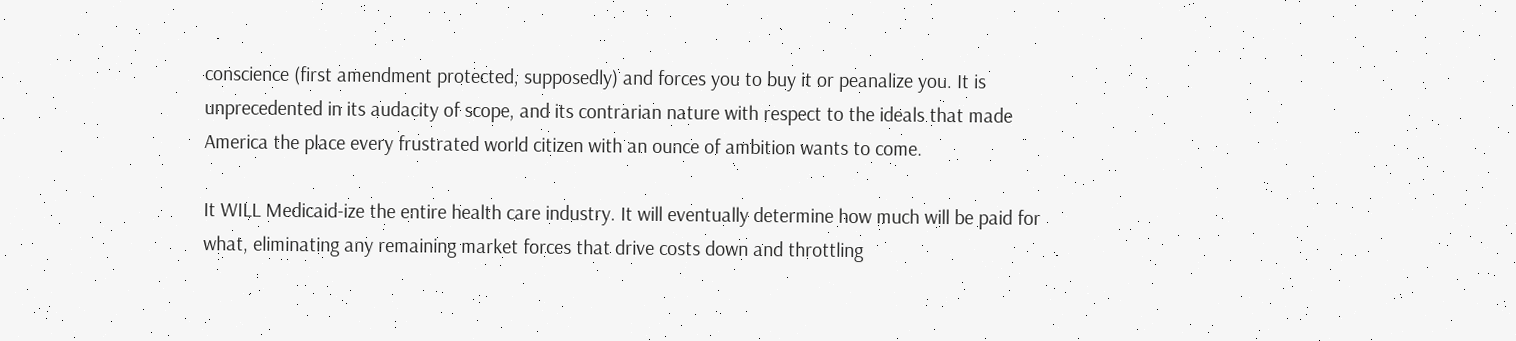conscience (first amendment protected, supposedly) and forces you to buy it or peanalize you. It is unprecedented in its audacity of scope, and its contrarian nature with respect to the ideals that made America the place every frustrated world citizen with an ounce of ambition wants to come.

It WILL Medicaid-ize the entire health care industry. It will eventually determine how much will be paid for what, eliminating any remaining market forces that drive costs down and throttling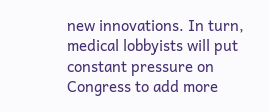new innovations. In turn, medical lobbyists will put constant pressure on Congress to add more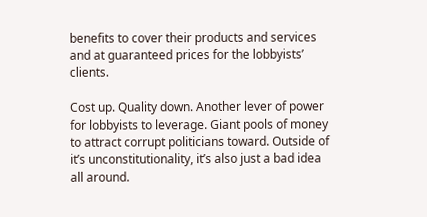benefits to cover their products and services and at guaranteed prices for the lobbyists’ clients.

Cost up. Quality down. Another lever of power for lobbyists to leverage. Giant pools of money to attract corrupt politicians toward. Outside of it’s unconstitutionality, it’s also just a bad idea all around.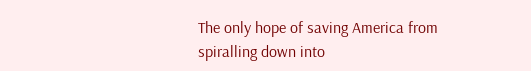The only hope of saving America from spiralling down into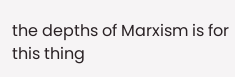the depths of Marxism is for this thing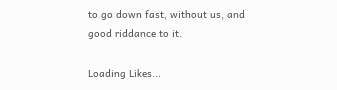to go down fast, without us, and good riddance to it.

Loading Likes...